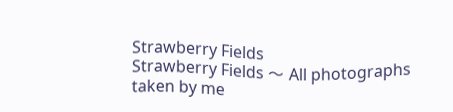Strawberry Fields
Strawberry Fields 〜 All photographs taken by me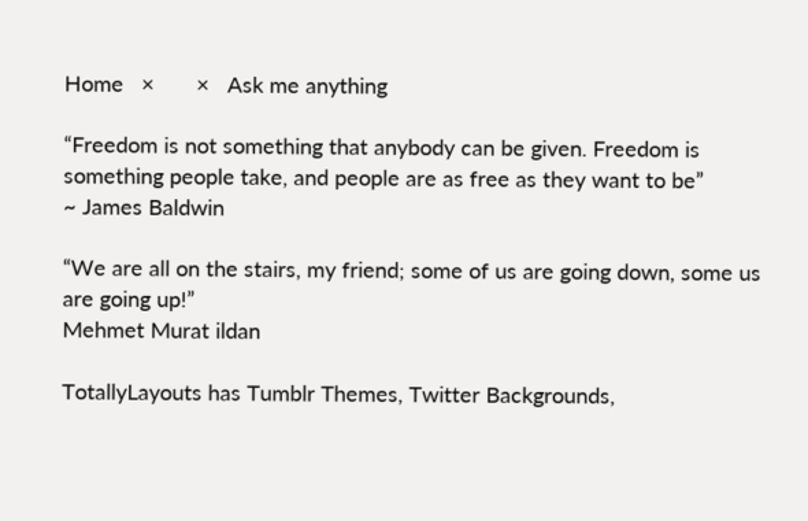Home   ×       ×   Ask me anything

“Freedom is not something that anybody can be given. Freedom is something people take, and people are as free as they want to be”
~ James Baldwin

“We are all on the stairs, my friend; some of us are going down, some us are going up!”
Mehmet Murat ildan

TotallyLayouts has Tumblr Themes, Twitter Backgrounds,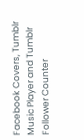Facebook Covers, Tumblr Music Player and Tumblr Follower Counter